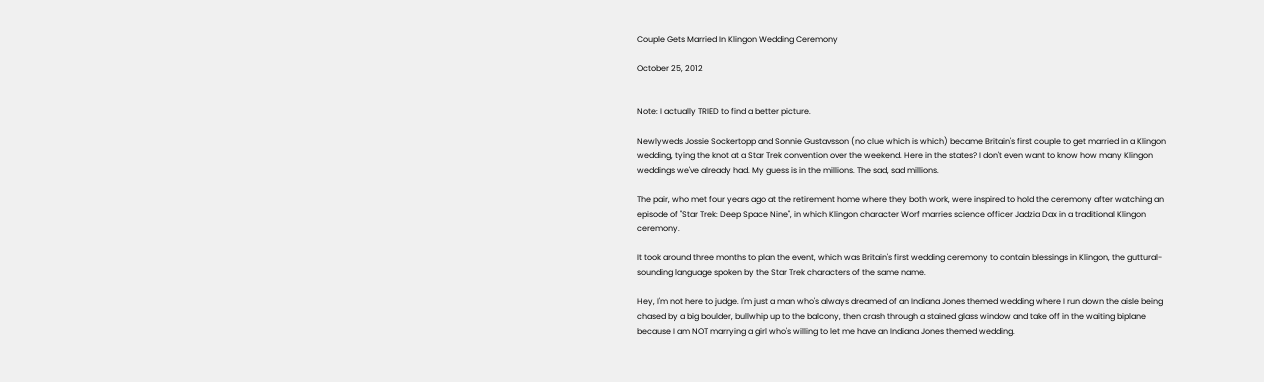Couple Gets Married In Klingon Wedding Ceremony

October 25, 2012


Note: I actually TRIED to find a better picture.

Newlyweds Jossie Sockertopp and Sonnie Gustavsson (no clue which is which) became Britain's first couple to get married in a Klingon wedding, tying the knot at a Star Trek convention over the weekend. Here in the states? I don't even want to know how many Klingon weddings we've already had. My guess is in the millions. The sad, sad millions.

The pair, who met four years ago at the retirement home where they both work, were inspired to hold the ceremony after watching an episode of "Star Trek: Deep Space Nine", in which Klingon character Worf marries science officer Jadzia Dax in a traditional Klingon ceremony.

It took around three months to plan the event, which was Britain's first wedding ceremony to contain blessings in Klingon, the guttural-sounding language spoken by the Star Trek characters of the same name.

Hey, I'm not here to judge. I'm just a man who's always dreamed of an Indiana Jones themed wedding where I run down the aisle being chased by a big boulder, bullwhip up to the balcony, then crash through a stained glass window and take off in the waiting biplane because I am NOT marrying a girl who's willing to let me have an Indiana Jones themed wedding.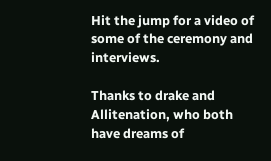Hit the jump for a video of some of the ceremony and interviews.

Thanks to drake and Allitenation, who both have dreams of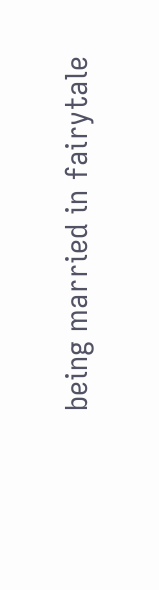being married in fairytale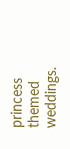princess themed weddings.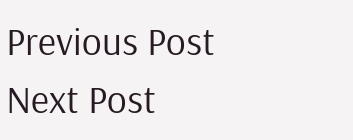Previous Post
Next Post